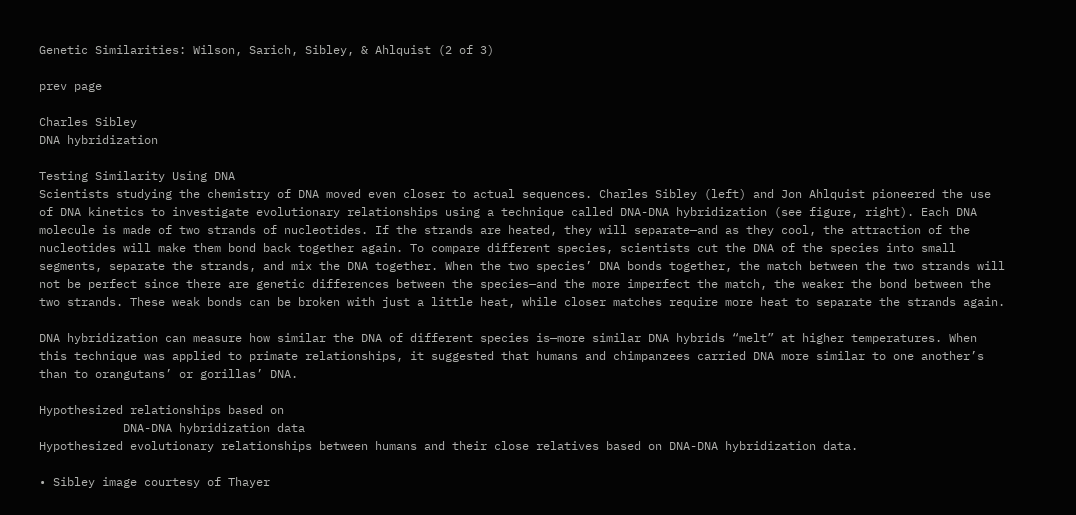Genetic Similarities: Wilson, Sarich, Sibley, & Ahlquist (2 of 3)

prev page

Charles Sibley
DNA hybridization

Testing Similarity Using DNA
Scientists studying the chemistry of DNA moved even closer to actual sequences. Charles Sibley (left) and Jon Ahlquist pioneered the use of DNA kinetics to investigate evolutionary relationships using a technique called DNA-DNA hybridization (see figure, right). Each DNA molecule is made of two strands of nucleotides. If the strands are heated, they will separate—and as they cool, the attraction of the nucleotides will make them bond back together again. To compare different species, scientists cut the DNA of the species into small segments, separate the strands, and mix the DNA together. When the two species’ DNA bonds together, the match between the two strands will not be perfect since there are genetic differences between the species—and the more imperfect the match, the weaker the bond between the two strands. These weak bonds can be broken with just a little heat, while closer matches require more heat to separate the strands again.

DNA hybridization can measure how similar the DNA of different species is—more similar DNA hybrids “melt” at higher temperatures. When this technique was applied to primate relationships, it suggested that humans and chimpanzees carried DNA more similar to one another’s than to orangutans’ or gorillas’ DNA.

Hypothesized relationships based on
            DNA-DNA hybridization data
Hypothesized evolutionary relationships between humans and their close relatives based on DNA-DNA hybridization data.

• Sibley image courtesy of Thayer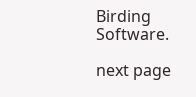Birding Software.

next page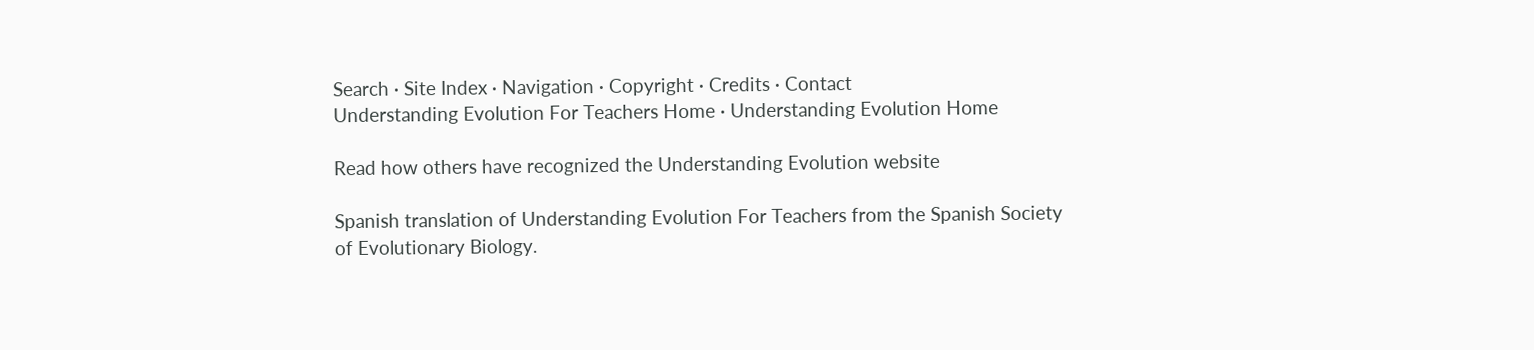Search · Site Index · Navigation · Copyright · Credits · Contact
Understanding Evolution For Teachers Home · Understanding Evolution Home

Read how others have recognized the Understanding Evolution website

Spanish translation of Understanding Evolution For Teachers from the Spanish Society of Evolutionary Biology.